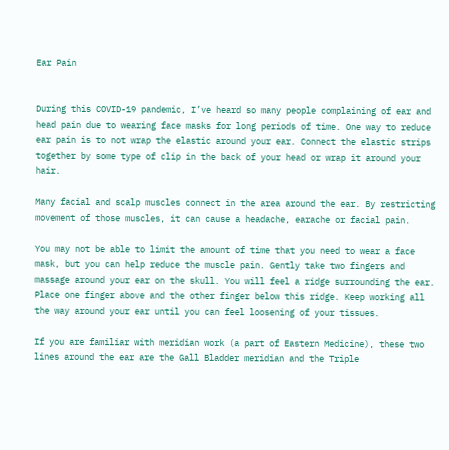Ear Pain


During this COVID-19 pandemic, I’ve heard so many people complaining of ear and head pain due to wearing face masks for long periods of time. One way to reduce ear pain is to not wrap the elastic around your ear. Connect the elastic strips together by some type of clip in the back of your head or wrap it around your hair.

Many facial and scalp muscles connect in the area around the ear. By restricting movement of those muscles, it can cause a headache, earache or facial pain.

You may not be able to limit the amount of time that you need to wear a face mask, but you can help reduce the muscle pain. Gently take two fingers and massage around your ear on the skull. You will feel a ridge surrounding the ear. Place one finger above and the other finger below this ridge. Keep working all the way around your ear until you can feel loosening of your tissues.

If you are familiar with meridian work (a part of Eastern Medicine), these two lines around the ear are the Gall Bladder meridian and the Triple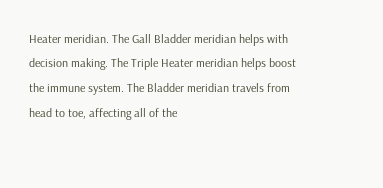Heater meridian. The Gall Bladder meridian helps with decision making. The Triple Heater meridian helps boost the immune system. The Bladder meridian travels from head to toe, affecting all of the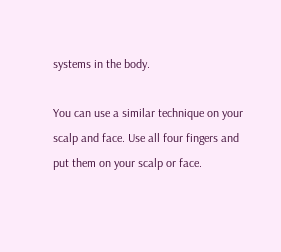systems in the body.

You can use a similar technique on your scalp and face. Use all four fingers and put them on your scalp or face.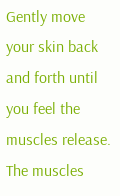Gently move your skin back and forth until you feel the muscles release. The muscles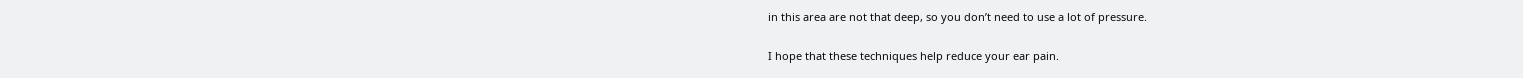in this area are not that deep, so you don’t need to use a lot of pressure.

I hope that these techniques help reduce your ear pain.